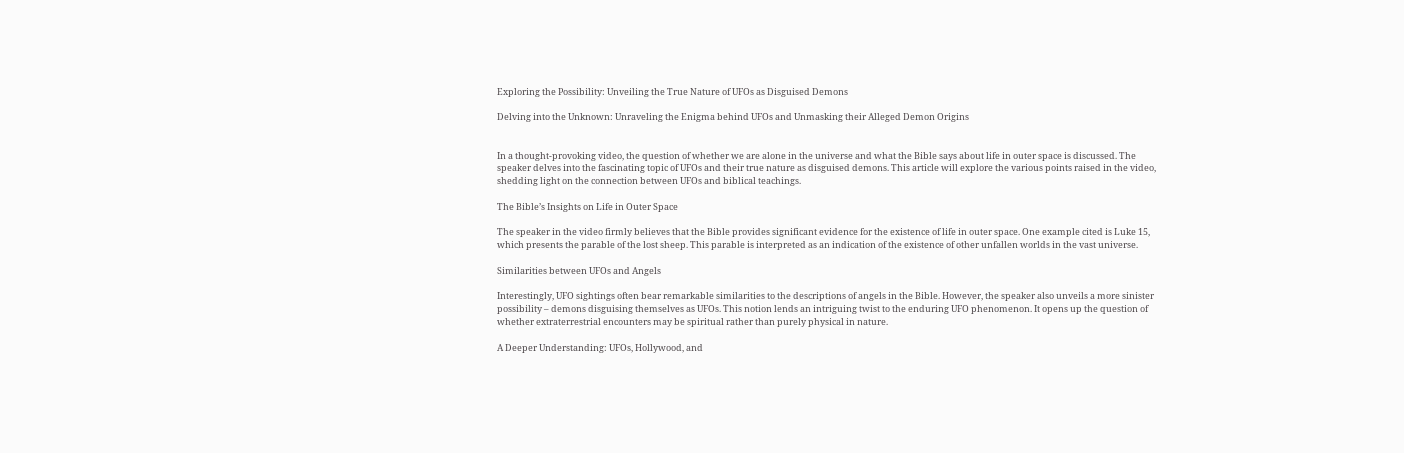Exploring the Possibility: Unveiling the True Nature of UFOs as Disguised Demons

Delving into the Unknown: Unraveling the Enigma behind UFOs and Unmasking their Alleged Demon Origins


In a thought-provoking video, the question of whether we are alone in the universe and what the Bible says about life in outer space is discussed. The speaker delves into the fascinating topic of UFOs and their true nature as disguised demons. This article will explore the various points raised in the video, shedding light on the connection between UFOs and biblical teachings.

The Bible’s Insights on Life in Outer Space

The speaker in the video firmly believes that the Bible provides significant evidence for the existence of life in outer space. One example cited is Luke 15, which presents the parable of the lost sheep. This parable is interpreted as an indication of the existence of other unfallen worlds in the vast universe.

Similarities between UFOs and Angels

Interestingly, UFO sightings often bear remarkable similarities to the descriptions of angels in the Bible. However, the speaker also unveils a more sinister possibility – demons disguising themselves as UFOs. This notion lends an intriguing twist to the enduring UFO phenomenon. It opens up the question of whether extraterrestrial encounters may be spiritual rather than purely physical in nature.

A Deeper Understanding: UFOs, Hollywood, and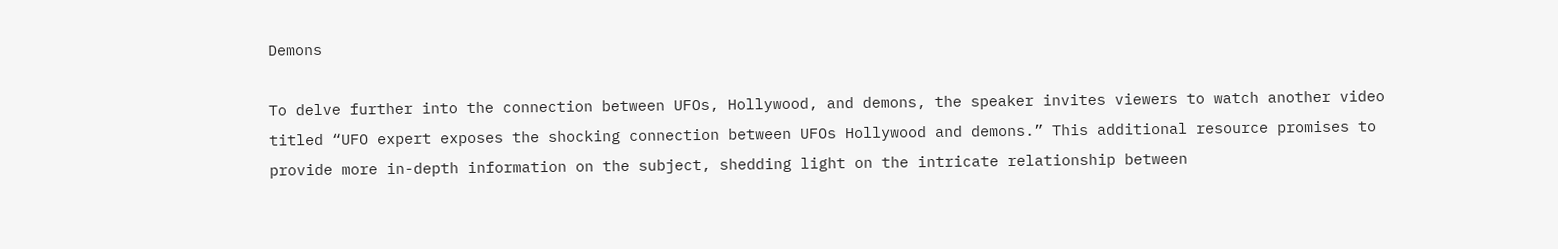Demons

To delve further into the connection between UFOs, Hollywood, and demons, the speaker invites viewers to watch another video titled “UFO expert exposes the shocking connection between UFOs Hollywood and demons.” This additional resource promises to provide more in-depth information on the subject, shedding light on the intricate relationship between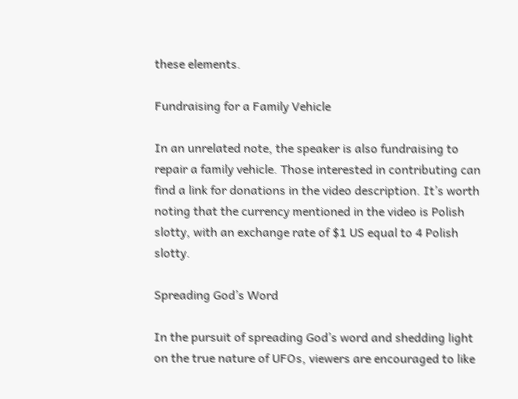these elements.

Fundraising for a Family Vehicle

In an unrelated note, the speaker is also fundraising to repair a family vehicle. Those interested in contributing can find a link for donations in the video description. It’s worth noting that the currency mentioned in the video is Polish slotty, with an exchange rate of $1 US equal to 4 Polish slotty.

Spreading God’s Word

In the pursuit of spreading God’s word and shedding light on the true nature of UFOs, viewers are encouraged to like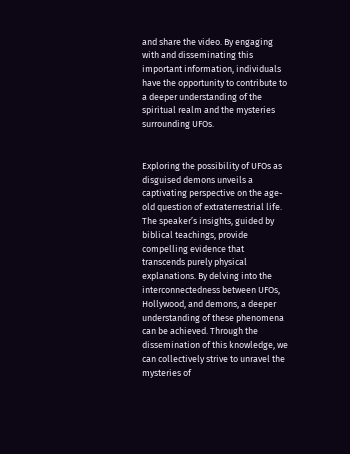and share the video. By engaging with and disseminating this important information, individuals have the opportunity to contribute to a deeper understanding of the spiritual realm and the mysteries surrounding UFOs.


Exploring the possibility of UFOs as disguised demons unveils a captivating perspective on the age-old question of extraterrestrial life. The speaker’s insights, guided by biblical teachings, provide compelling evidence that transcends purely physical explanations. By delving into the interconnectedness between UFOs, Hollywood, and demons, a deeper understanding of these phenomena can be achieved. Through the dissemination of this knowledge, we can collectively strive to unravel the mysteries of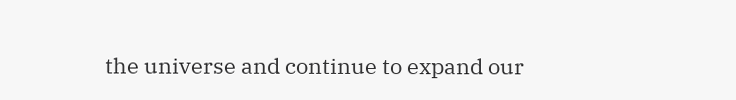the universe and continue to expand our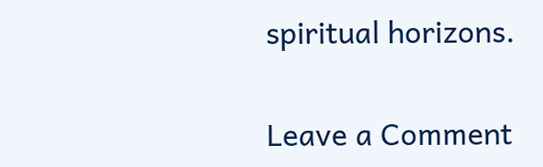spiritual horizons.

Leave a Comment